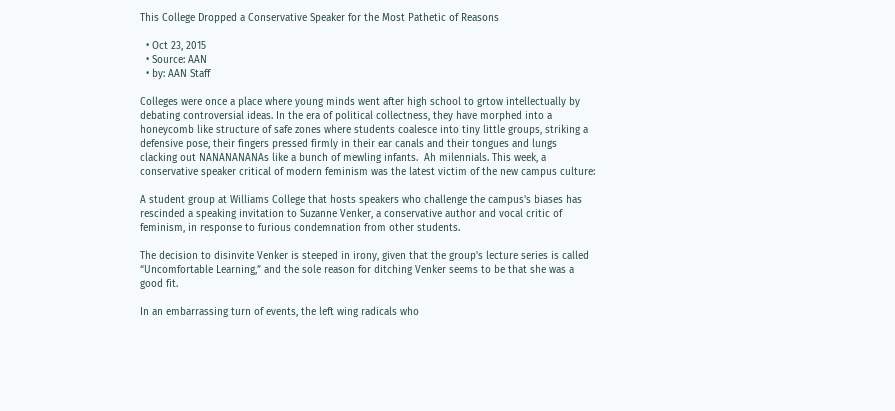This College Dropped a Conservative Speaker for the Most Pathetic of Reasons

  • Oct 23, 2015
  • Source: AAN
  • by: AAN Staff

Colleges were once a place where young minds went after high school to grtow intellectually by debating controversial ideas. In the era of political collectness, they have morphed into a honeycomb like structure of safe zones where students coalesce into tiny little groups, striking a defensive pose, their fingers pressed firmly in their ear canals and their tongues and lungs clacking out NANANANANAs like a bunch of mewling infants.  Ah milennials. This week, a conservative speaker critical of modern feminism was the latest victim of the new campus culture:

A student group at Williams College that hosts speakers who challenge the campus's biases has rescinded a speaking invitation to Suzanne Venker, a conservative author and vocal critic of feminism, in response to furious condemnation from other students.

The decision to disinvite Venker is steeped in irony, given that the group's lecture series is called “Uncomfortable Learning,” and the sole reason for ditching Venker seems to be that she was a good fit.

In an embarrassing turn of events, the left wing radicals who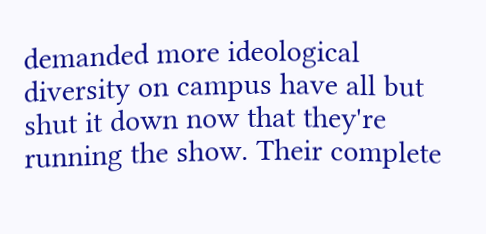demanded more ideological diversity on campus have all but shut it down now that they're running the show. Their complete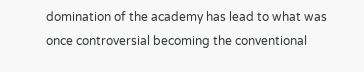domination of the academy has lead to what was once controversial becoming the conventional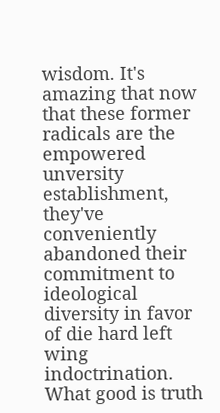wisdom. It's amazing that now that these former radicals are the empowered unversity establishment, they've conveniently abandoned their commitment to ideological diversity in favor of die hard left wing indoctrination. What good is truth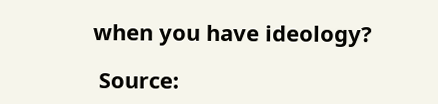when you have ideology?

 Source: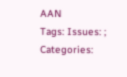AAN
Tags: Issues: ; Categories: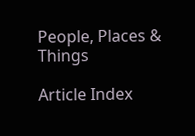People, Places & Things

Article Index